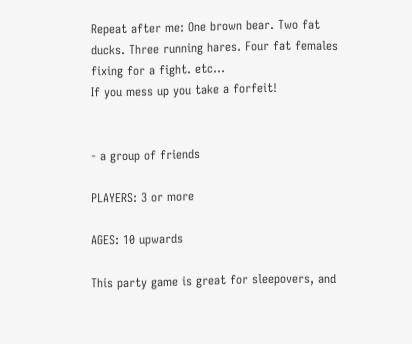Repeat after me: One brown bear. Two fat ducks. Three running hares. Four fat females fixing for a fight. etc...
If you mess up you take a forfeit!


- a group of friends

PLAYERS: 3 or more

AGES: 10 upwards

This party game is great for sleepovers, and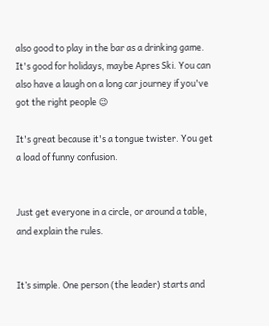also good to play in the bar as a drinking game. It's good for holidays, maybe Apres Ski. You can also have a laugh on a long car journey if you've got the right people 😉

It's great because it's a tongue twister. You get a load of funny confusion.


Just get everyone in a circle, or around a table, and explain the rules.


It’s simple. One person (the leader) starts and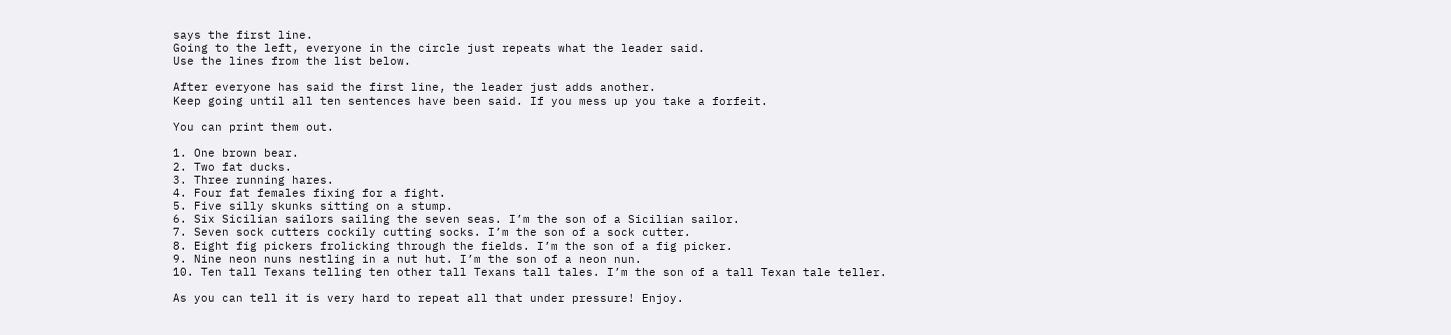says the first line.
Going to the left, everyone in the circle just repeats what the leader said.
Use the lines from the list below.

After everyone has said the first line, the leader just adds another.
Keep going until all ten sentences have been said. If you mess up you take a forfeit.

You can print them out.

1. One brown bear.
2. Two fat ducks.
3. Three running hares.
4. Four fat females fixing for a fight.
5. Five silly skunks sitting on a stump.
6. Six Sicilian sailors sailing the seven seas. I’m the son of a Sicilian sailor.
7. Seven sock cutters cockily cutting socks. I’m the son of a sock cutter.
8. Eight fig pickers frolicking through the fields. I’m the son of a fig picker.
9. Nine neon nuns nestling in a nut hut. I’m the son of a neon nun.
10. Ten tall Texans telling ten other tall Texans tall tales. I’m the son of a tall Texan tale teller.

As you can tell it is very hard to repeat all that under pressure! Enjoy.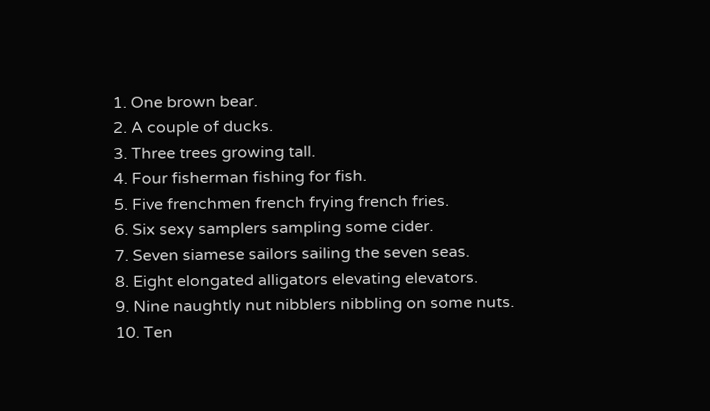1. One brown bear.
2. A couple of ducks.
3. Three trees growing tall.
4. Four fisherman fishing for fish.
5. Five frenchmen french frying french fries.
6. Six sexy samplers sampling some cider.
7. Seven siamese sailors sailing the seven seas.
8. Eight elongated alligators elevating elevators.
9. Nine naughtly nut nibblers nibbling on some nuts.
10. Ten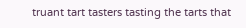truant tart tasters tasting the tarts that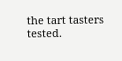the tart tasters tested.